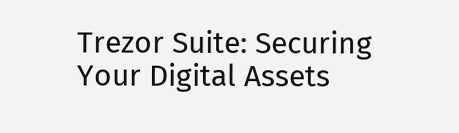Trezor Suite: Securing Your Digital Assets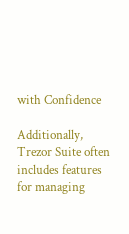with Confidence

Additionally, Trezor Suite often includes features for managing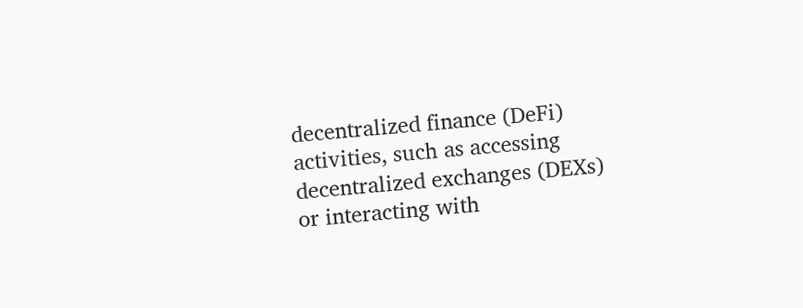decentralized finance (DeFi) activities, such as accessing decentralized exchanges (DEXs) or interacting with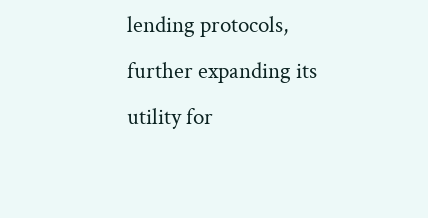lending protocols, further expanding its utility for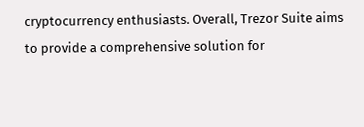cryptocurrency enthusiasts. Overall, Trezor Suite aims to provide a comprehensive solution for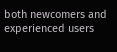both newcomers and experienced users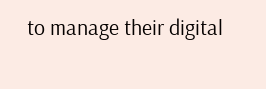to manage their digital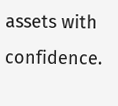assets with confidence.